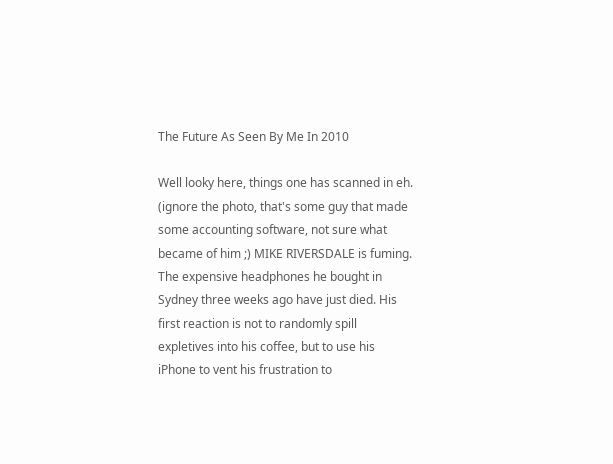The Future As Seen By Me In 2010

Well looky here, things one has scanned in eh. (ignore the photo, that's some guy that made some accounting software, not sure what became of him ;) MIKE RIVERSDALE is fuming. The expensive headphones he bought in Sydney three weeks ago have just died. His first reaction is not to randomly spill expletives into his coffee, but to use his iPhone to vent his frustration to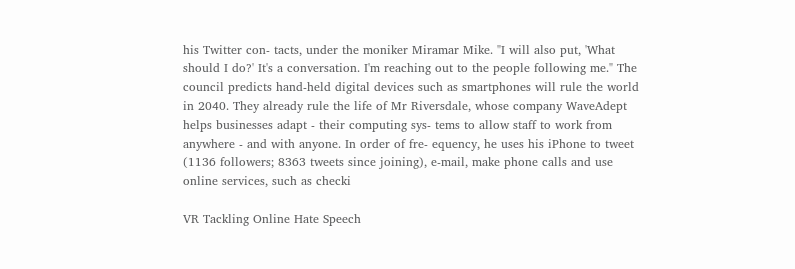his Twitter con- tacts, under the moniker Miramar Mike. "I will also put, 'What should I do?' It's a conversation. I'm reaching out to the people following me." The council predicts hand-held digital devices such as smartphones will rule the world in 2040. They already rule the life of Mr Riversdale, whose company WaveAdept helps businesses adapt - their computing sys- tems to allow staff to work from anywhere - and with anyone. In order of fre- equency, he uses his iPhone to tweet (1136 followers; 8363 tweets since joining), e-mail, make phone calls and use online services, such as checki

VR Tackling Online Hate Speech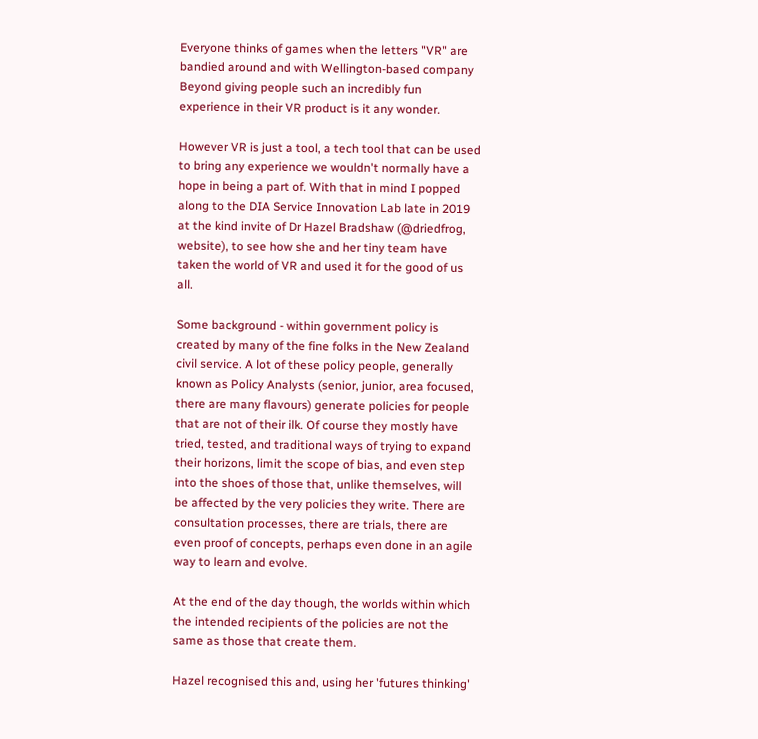Everyone thinks of games when the letters "VR" are bandied around and with Wellington-based company Beyond giving people such an incredibly fun experience in their VR product is it any wonder.

However VR is just a tool, a tech tool that can be used to bring any experience we wouldn't normally have a hope in being a part of. With that in mind I popped along to the DIA Service Innovation Lab late in 2019 at the kind invite of Dr Hazel Bradshaw (@driedfrog, website), to see how she and her tiny team have taken the world of VR and used it for the good of us all.

Some background - within government policy is created by many of the fine folks in the New Zealand civil service. A lot of these policy people, generally known as Policy Analysts (senior, junior, area focused, there are many flavours) generate policies for people that are not of their ilk. Of course they mostly have tried, tested, and traditional ways of trying to expand their horizons, limit the scope of bias, and even step into the shoes of those that, unlike themselves, will be affected by the very policies they write. There are consultation processes, there are trials, there are even proof of concepts, perhaps even done in an agile way to learn and evolve.

At the end of the day though, the worlds within which the intended recipients of the policies are not the same as those that create them.

Hazel recognised this and, using her 'futures thinking'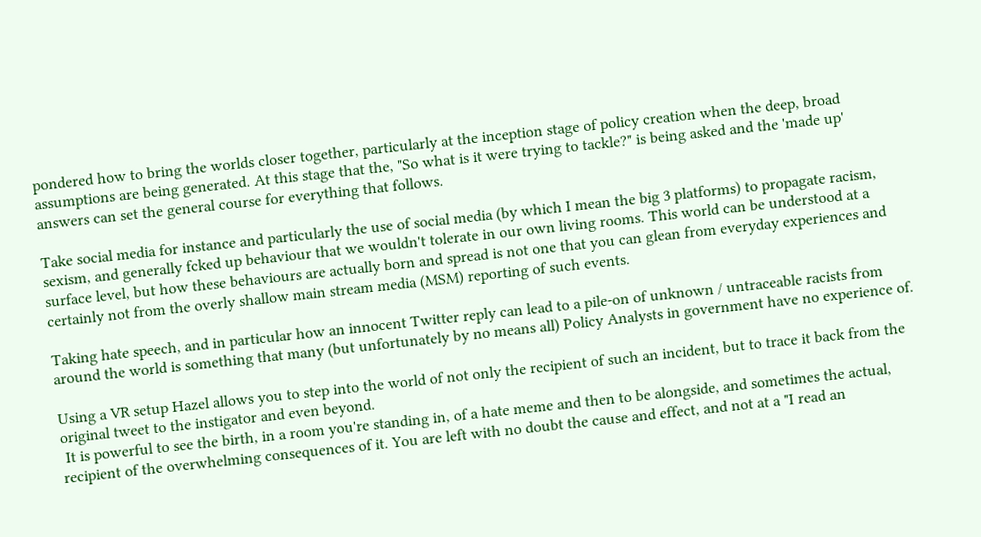pondered how to bring the worlds closer together, particularly at the inception stage of policy creation when the deep, broad assumptions are being generated. At this stage that the, "So what is it were trying to tackle?" is being asked and the 'made up' answers can set the general course for everything that follows.

Take social media for instance and particularly the use of social media (by which I mean the big 3 platforms) to propagate racism, sexism, and generally fcked up behaviour that we wouldn't tolerate in our own living rooms. This world can be understood at a surface level, but how these behaviours are actually born and spread is not one that you can glean from everyday experiences and certainly not from the overly shallow main stream media (MSM) reporting of such events.

Taking hate speech, and in particular how an innocent Twitter reply can lead to a pile-on of unknown / untraceable racists from around the world is something that many (but unfortunately by no means all) Policy Analysts in government have no experience of.

Using a VR setup Hazel allows you to step into the world of not only the recipient of such an incident, but to trace it back from the original tweet to the instigator and even beyond.
 It is powerful to see the birth, in a room you're standing in, of a hate meme and then to be alongside, and sometimes the actual, recipient of the overwhelming consequences of it. You are left with no doubt the cause and effect, and not at a "I read an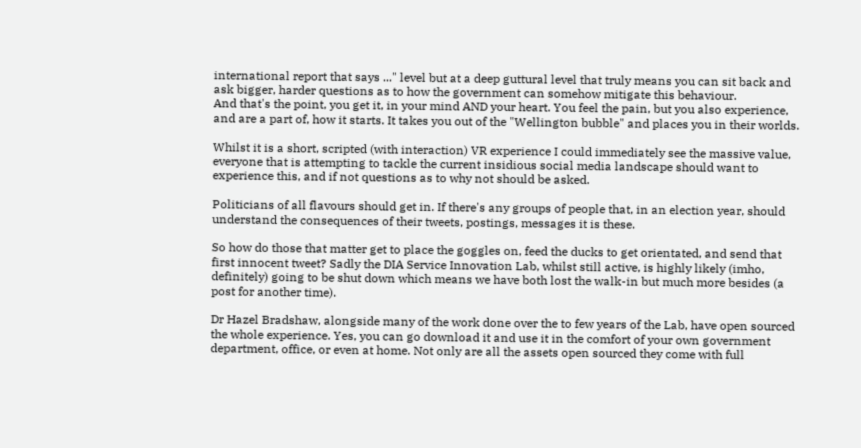international report that says ..." level but at a deep guttural level that truly means you can sit back and ask bigger, harder questions as to how the government can somehow mitigate this behaviour.
And that's the point, you get it, in your mind AND your heart. You feel the pain, but you also experience, and are a part of, how it starts. It takes you out of the "Wellington bubble" and places you in their worlds.

Whilst it is a short, scripted (with interaction) VR experience I could immediately see the massive value, everyone that is attempting to tackle the current insidious social media landscape should want to experience this, and if not questions as to why not should be asked.

Politicians of all flavours should get in. If there's any groups of people that, in an election year, should understand the consequences of their tweets, postings, messages it is these.

So how do those that matter get to place the goggles on, feed the ducks to get orientated, and send that first innocent tweet? Sadly the DIA Service Innovation Lab, whilst still active, is highly likely (imho, definitely) going to be shut down which means we have both lost the walk-in but much more besides (a post for another time).

Dr Hazel Bradshaw, alongside many of the work done over the to few years of the Lab, have open sourced the whole experience. Yes, you can go download it and use it in the comfort of your own government department, office, or even at home. Not only are all the assets open sourced they come with full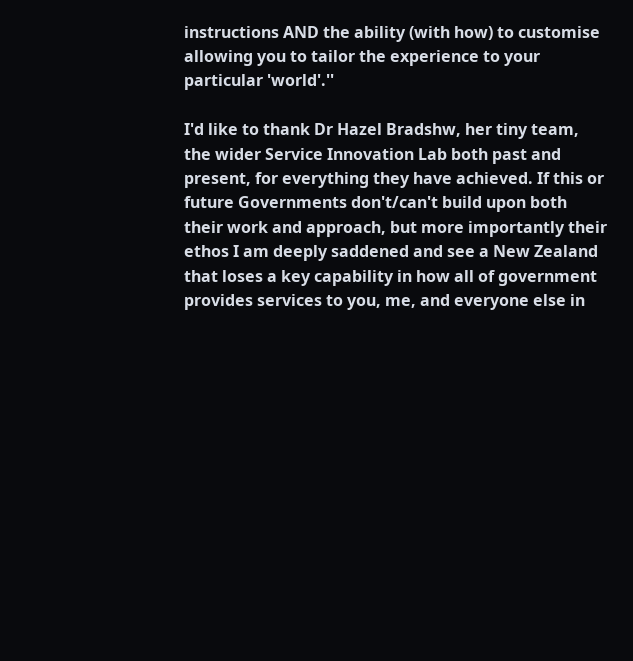instructions AND the ability (with how) to customise allowing you to tailor the experience to your particular 'world'.''

I'd like to thank Dr Hazel Bradshw, her tiny team, the wider Service Innovation Lab both past and present, for everything they have achieved. If this or future Governments don't/can't build upon both their work and approach, but more importantly their ethos I am deeply saddened and see a New Zealand that loses a key capability in how all of government provides services to you, me, and everyone else in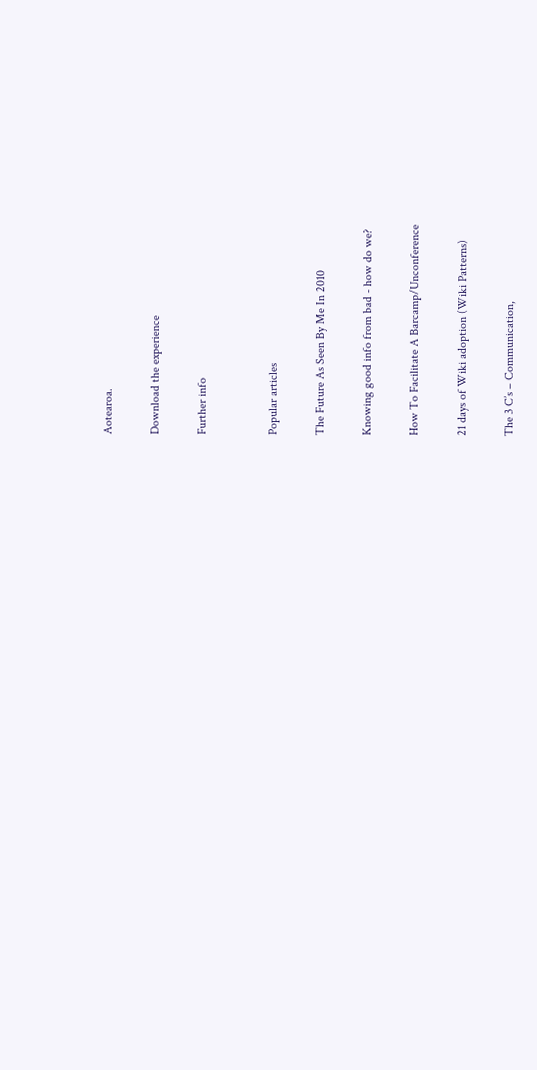Aotearoa.

Download the experience

Further info


Popular articles

The Future As Seen By Me In 2010

Knowing good info from bad - how do we?

How To Facilitate A Barcamp/Unconference

21 days of Wiki adoption (Wiki Patterns)

The 3 C’s – Communication,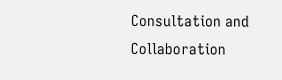Consultation and Collaboration